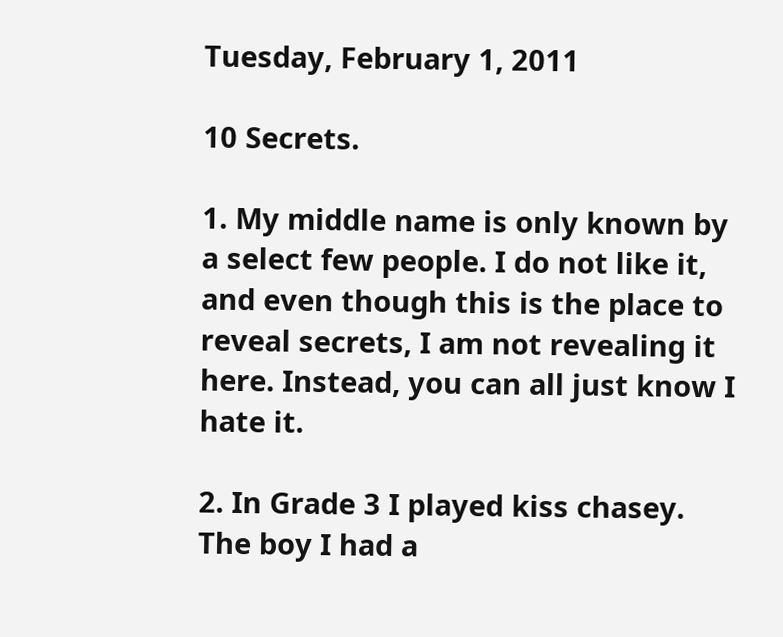Tuesday, February 1, 2011

10 Secrets.

1. My middle name is only known by a select few people. I do not like it, and even though this is the place to reveal secrets, I am not revealing it here. Instead, you can all just know I hate it.

2. In Grade 3 I played kiss chasey. The boy I had a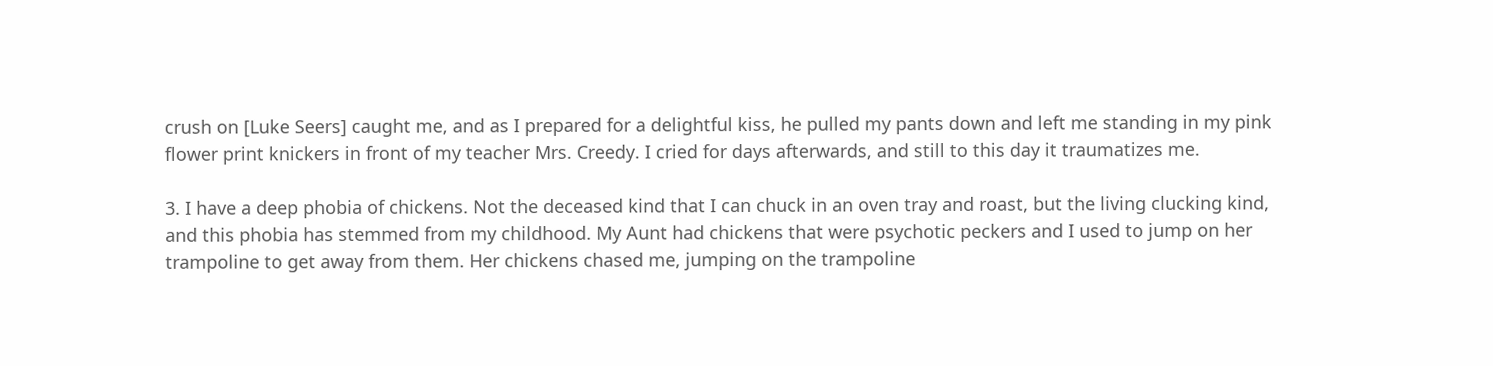crush on [Luke Seers] caught me, and as I prepared for a delightful kiss, he pulled my pants down and left me standing in my pink flower print knickers in front of my teacher Mrs. Creedy. I cried for days afterwards, and still to this day it traumatizes me.

3. I have a deep phobia of chickens. Not the deceased kind that I can chuck in an oven tray and roast, but the living clucking kind, and this phobia has stemmed from my childhood. My Aunt had chickens that were psychotic peckers and I used to jump on her trampoline to get away from them. Her chickens chased me, jumping on the trampoline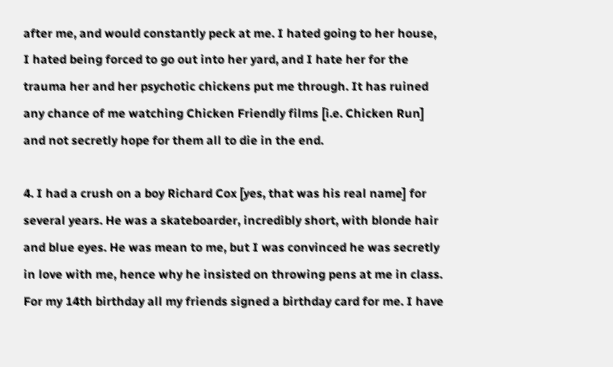after me, and would constantly peck at me. I hated going to her house, I hated being forced to go out into her yard, and I hate her for the trauma her and her psychotic chickens put me through. It has ruined any chance of me watching Chicken Friendly films [i.e. Chicken Run] and not secretly hope for them all to die in the end.

4. I had a crush on a boy Richard Cox [yes, that was his real name] for several years. He was a skateboarder, incredibly short, with blonde hair and blue eyes. He was mean to me, but I was convinced he was secretly in love with me, hence why he insisted on throwing pens at me in class. For my 14th birthday all my friends signed a birthday card for me. I have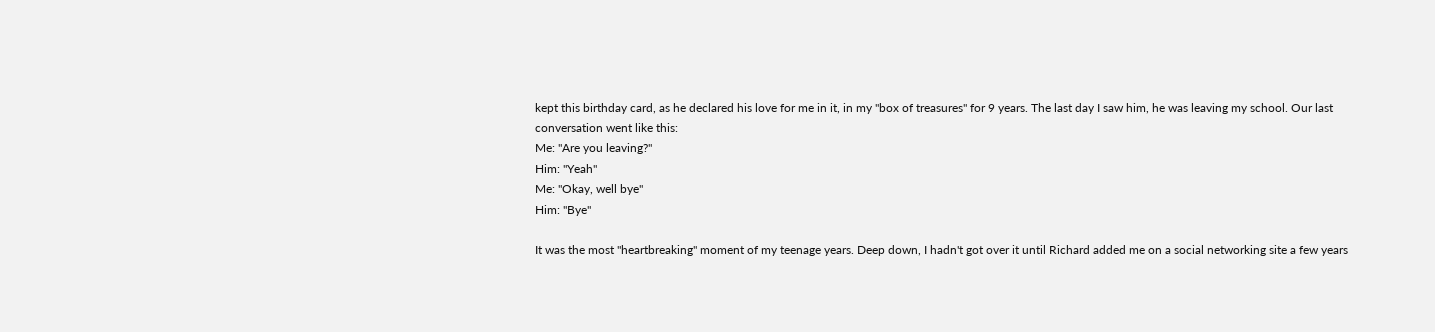kept this birthday card, as he declared his love for me in it, in my "box of treasures" for 9 years. The last day I saw him, he was leaving my school. Our last conversation went like this:
Me: "Are you leaving?"
Him: "Yeah"
Me: "Okay, well bye"
Him: "Bye"

It was the most "heartbreaking" moment of my teenage years. Deep down, I hadn't got over it until Richard added me on a social networking site a few years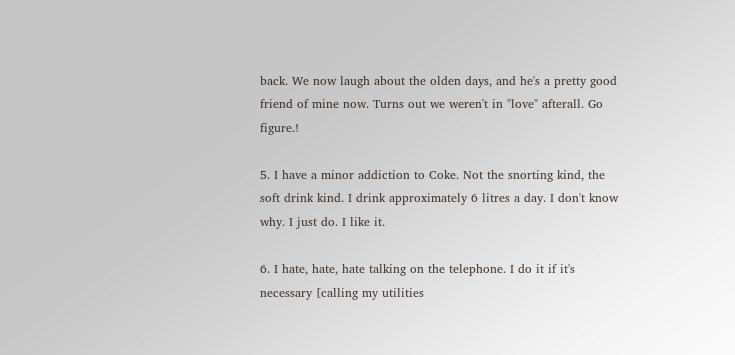back. We now laugh about the olden days, and he's a pretty good friend of mine now. Turns out we weren't in "love" afterall. Go figure.!

5. I have a minor addiction to Coke. Not the snorting kind, the soft drink kind. I drink approximately 6 litres a day. I don't know why. I just do. I like it.

6. I hate, hate, hate talking on the telephone. I do it if it's necessary [calling my utilities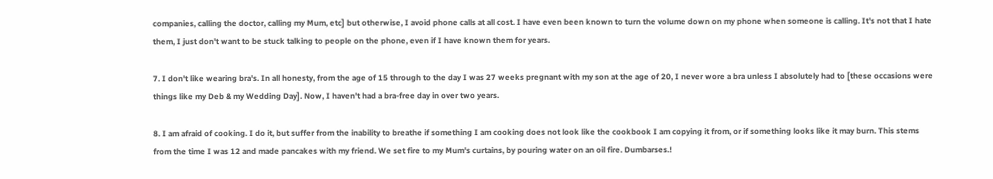companies, calling the doctor, calling my Mum, etc] but otherwise, I avoid phone calls at all cost. I have even been known to turn the volume down on my phone when someone is calling. It's not that I hate them, I just don't want to be stuck talking to people on the phone, even if I have known them for years.

7. I don't like wearing bra's. In all honesty, from the age of 15 through to the day I was 27 weeks pregnant with my son at the age of 20, I never wore a bra unless I absolutely had to [these occasions were things like my Deb & my Wedding Day]. Now, I haven't had a bra-free day in over two years.

8. I am afraid of cooking. I do it, but suffer from the inability to breathe if something I am cooking does not look like the cookbook I am copying it from, or if something looks like it may burn. This stems from the time I was 12 and made pancakes with my friend. We set fire to my Mum's curtains, by pouring water on an oil fire. Dumbarses.!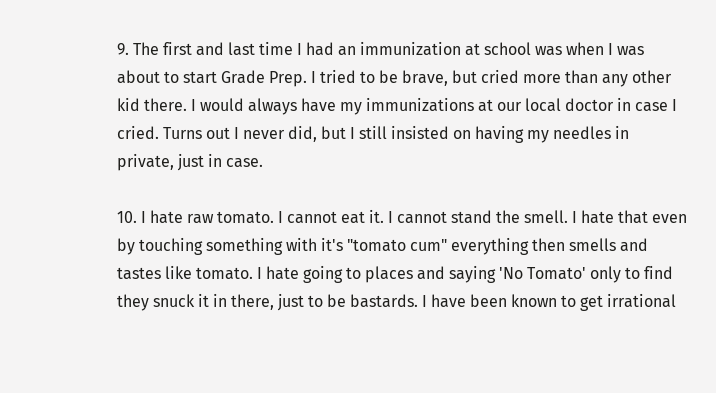9. The first and last time I had an immunization at school was when I was about to start Grade Prep. I tried to be brave, but cried more than any other kid there. I would always have my immunizations at our local doctor in case I cried. Turns out I never did, but I still insisted on having my needles in private, just in case.

10. I hate raw tomato. I cannot eat it. I cannot stand the smell. I hate that even by touching something with it's "tomato cum" everything then smells and tastes like tomato. I hate going to places and saying 'No Tomato' only to find they snuck it in there, just to be bastards. I have been known to get irrational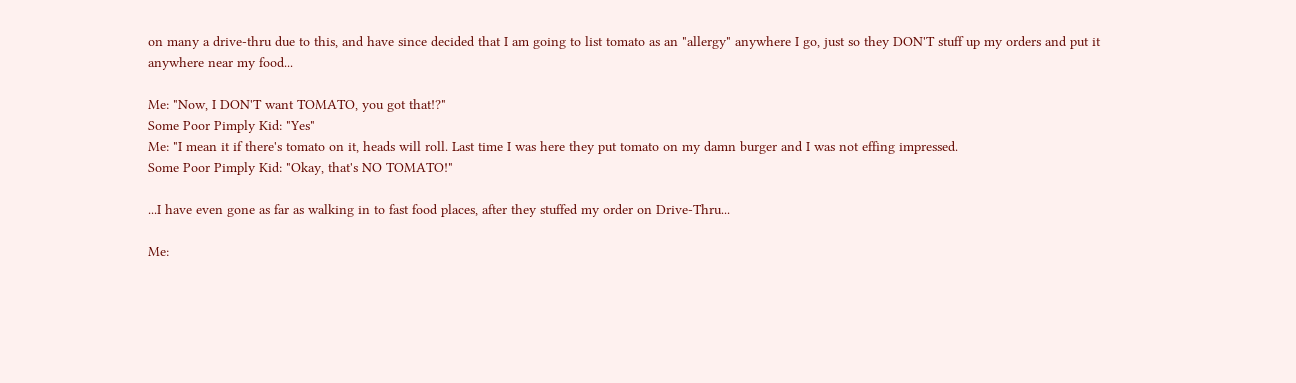on many a drive-thru due to this, and have since decided that I am going to list tomato as an "allergy" anywhere I go, just so they DON'T stuff up my orders and put it anywhere near my food...

Me: "Now, I DON'T want TOMATO, you got that!?"
Some Poor Pimply Kid: "Yes"
Me: "I mean it if there's tomato on it, heads will roll. Last time I was here they put tomato on my damn burger and I was not effing impressed.
Some Poor Pimply Kid: "Okay, that's NO TOMATO!"

...I have even gone as far as walking in to fast food places, after they stuffed my order on Drive-Thru...

Me: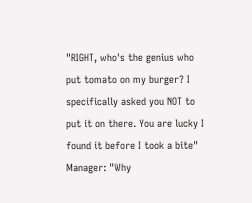"RIGHT, who's the genius who put tomato on my burger? I specifically asked you NOT to put it on there. You are lucky I found it before I took a bite"
Manager: "Why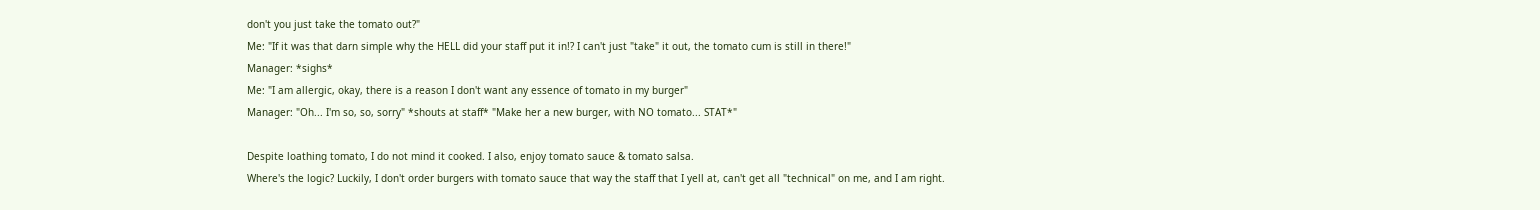don't you just take the tomato out?"
Me: "If it was that darn simple why the HELL did your staff put it in!? I can't just "take" it out, the tomato cum is still in there!"
Manager: *sighs*
Me: "I am allergic, okay, there is a reason I don't want any essence of tomato in my burger"
Manager: "Oh... I'm so, so, sorry" *shouts at staff* "Make her a new burger, with NO tomato... STAT*"

Despite loathing tomato, I do not mind it cooked. I also, enjoy tomato sauce & tomato salsa.
Where's the logic? Luckily, I don't order burgers with tomato sauce that way the staff that I yell at, can't get all "technical" on me, and I am right.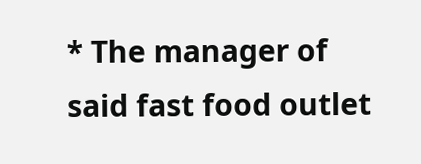* The manager of said fast food outlet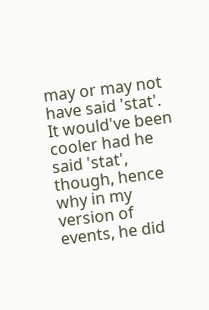may or may not have said 'stat'. It would've been cooler had he said 'stat', though, hence why in my version of events, he did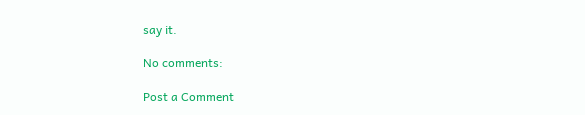say it.

No comments:

Post a Comment